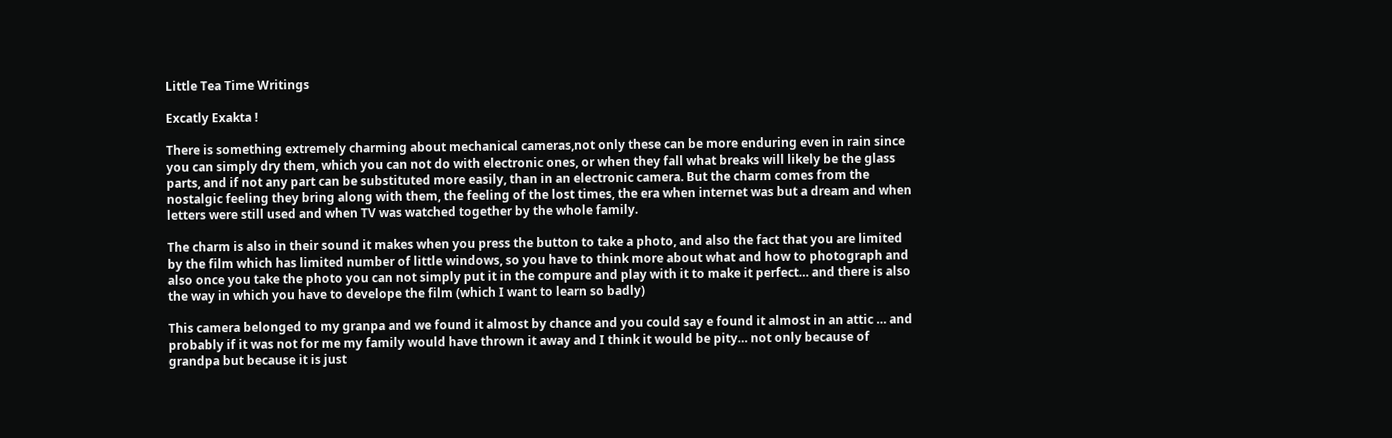Little Tea Time Writings

Excatly Exakta !

There is something extremely charming about mechanical cameras,not only these can be more enduring even in rain since you can simply dry them, which you can not do with electronic ones, or when they fall what breaks will likely be the glass parts, and if not any part can be substituted more easily, than in an electronic camera. But the charm comes from the nostalgic feeling they bring along with them, the feeling of the lost times, the era when internet was but a dream and when letters were still used and when TV was watched together by the whole family.

The charm is also in their sound it makes when you press the button to take a photo, and also the fact that you are limited by the film which has limited number of little windows, so you have to think more about what and how to photograph and also once you take the photo you can not simply put it in the compure and play with it to make it perfect… and there is also the way in which you have to develope the film (which I want to learn so badly)

This camera belonged to my granpa and we found it almost by chance and you could say e found it almost in an attic … and probably if it was not for me my family would have thrown it away and I think it would be pity… not only because of grandpa but because it is just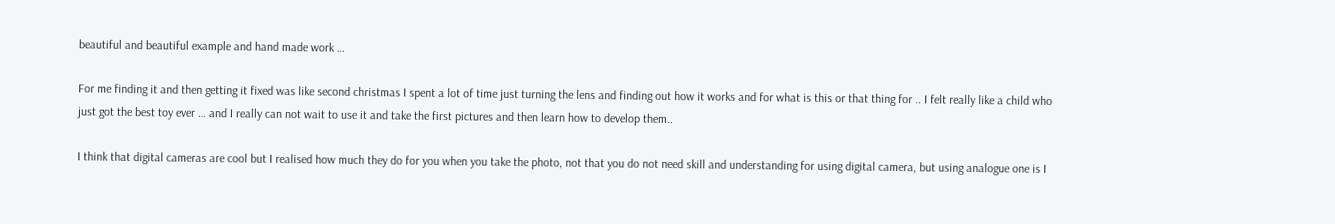beautiful and beautiful example and hand made work …

For me finding it and then getting it fixed was like second christmas I spent a lot of time just turning the lens and finding out how it works and for what is this or that thing for .. I felt really like a child who just got the best toy ever … and I really can not wait to use it and take the first pictures and then learn how to develop them..

I think that digital cameras are cool but I realised how much they do for you when you take the photo, not that you do not need skill and understanding for using digital camera, but using analogue one is I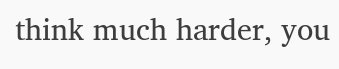think much harder, you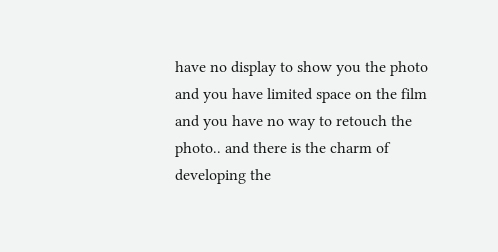have no display to show you the photo and you have limited space on the film and you have no way to retouch the photo.. and there is the charm of developing the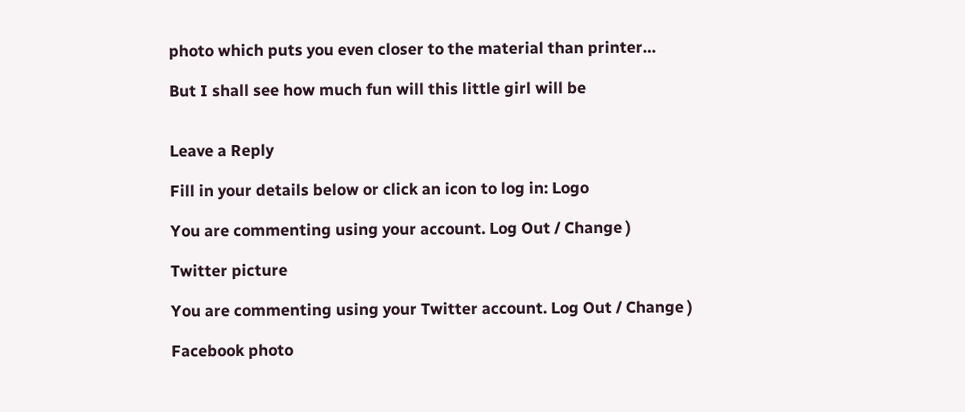photo which puts you even closer to the material than printer…

But I shall see how much fun will this little girl will be


Leave a Reply

Fill in your details below or click an icon to log in: Logo

You are commenting using your account. Log Out / Change )

Twitter picture

You are commenting using your Twitter account. Log Out / Change )

Facebook photo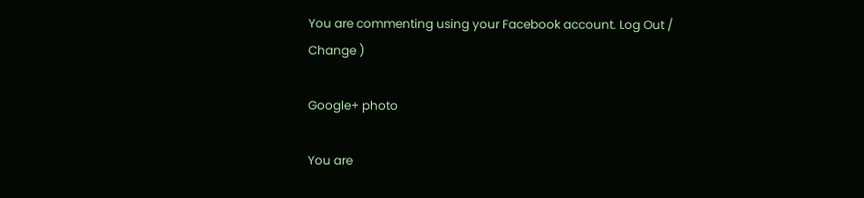You are commenting using your Facebook account. Log Out / Change )

Google+ photo

You are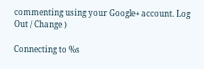commenting using your Google+ account. Log Out / Change )

Connecting to %s